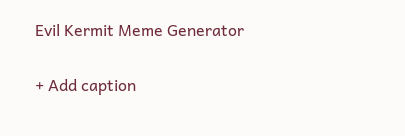Evil Kermit Meme Generator

+ Add caption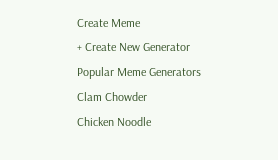Create Meme
+ Create New Generator
Popular Meme Generators
Clam Chowder
Chicken Noodle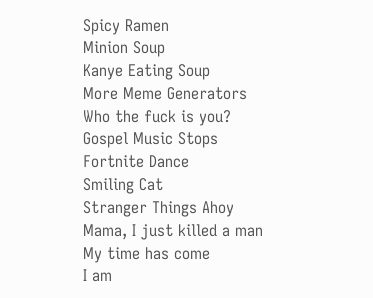Spicy Ramen
Minion Soup
Kanye Eating Soup
More Meme Generators
Who the fuck is you?
Gospel Music Stops
Fortnite Dance
Smiling Cat
Stranger Things Ahoy
Mama, I just killed a man
My time has come
I am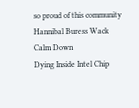so proud of this community
Hannibal Buress Wack
Calm Down
Dying Inside Intel Chip